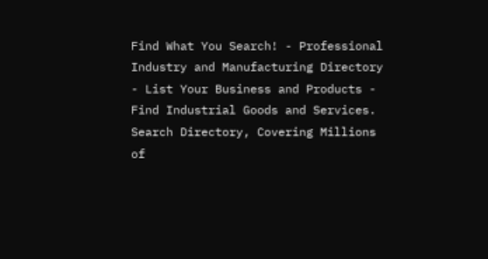Find What You Search! - Professional Industry and Manufacturing Directory - List Your Business and Products - Find Industrial Goods and Services. Search Directory, Covering Millions of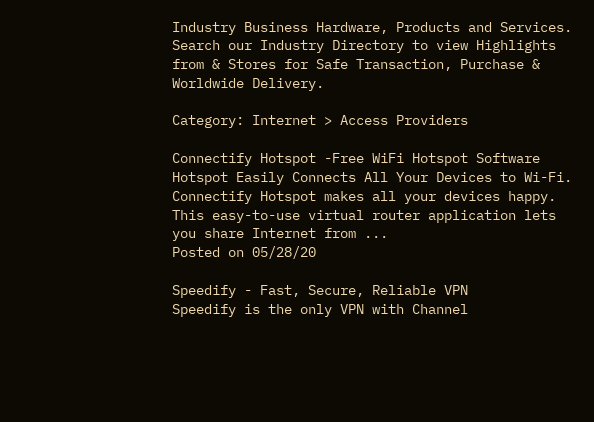Industry Business Hardware, Products and Services. Search our Industry Directory to view Highlights from & Stores for Safe Transaction, Purchase & Worldwide Delivery.

Category: Internet > Access Providers

Connectify Hotspot -Free WiFi Hotspot Software
Hotspot Easily Connects All Your Devices to Wi-Fi. Connectify Hotspot makes all your devices happy. This easy-to-use virtual router application lets you share Internet from ...
Posted on 05/28/20

Speedify - Fast, Secure, Reliable VPN
Speedify is the only VPN with Channel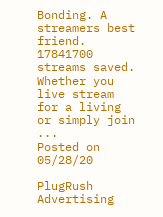Bonding. A streamers best friend. 17841700 streams saved. Whether you live stream for a living or simply join ...
Posted on 05/28/20

PlugRush Advertising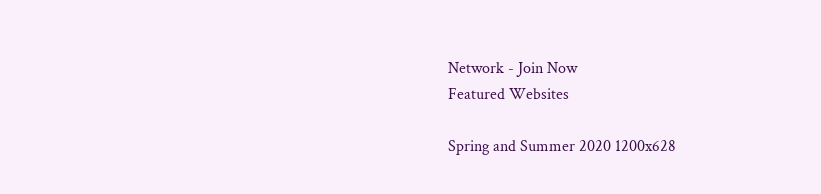Network - Join Now
Featured Websites

Spring and Summer 2020 1200x628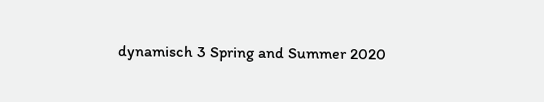dynamisch 3 Spring and Summer 2020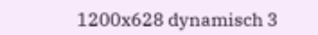1200x628 dynamisch 3